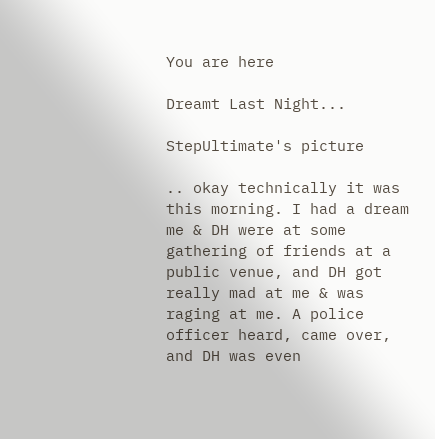You are here

Dreamt Last Night...

StepUltimate's picture

.. okay technically it was this morning. I had a dream me & DH were at some gathering of friends at a public venue, and DH got really mad at me & was raging at me. A police officer heard, came over, and DH was even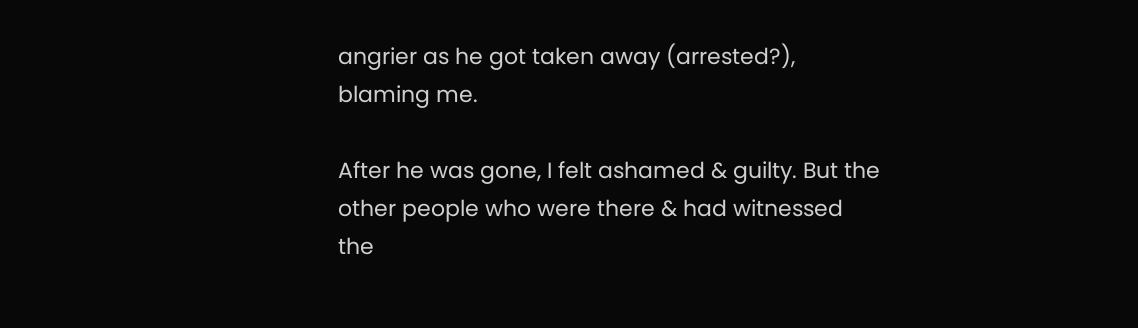angrier as he got taken away (arrested?), blaming me.

After he was gone, I felt ashamed & guilty. But the other people who were there & had witnessed the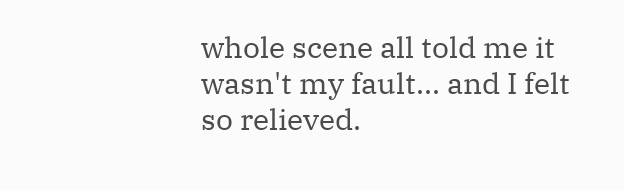whole scene all told me it wasn't my fault... and I felt so relieved.